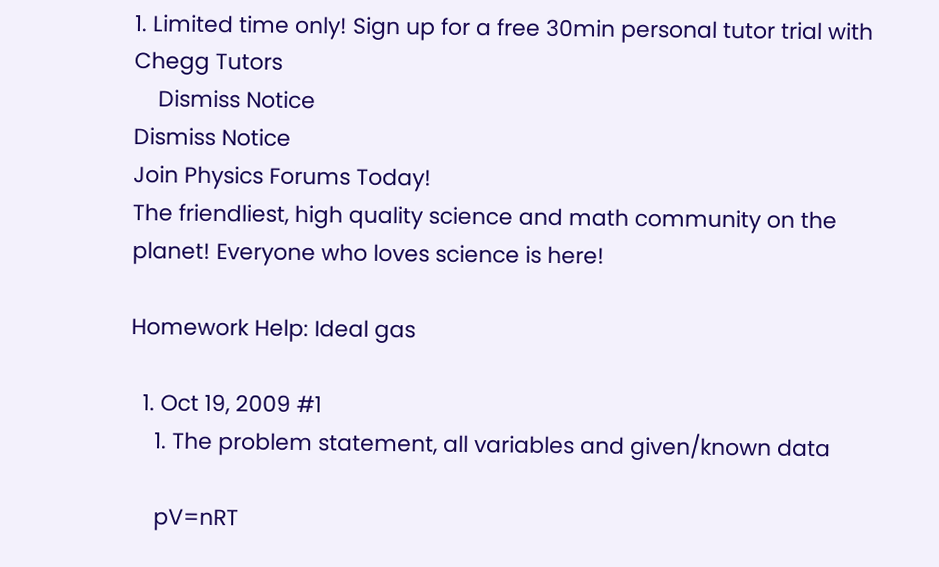1. Limited time only! Sign up for a free 30min personal tutor trial with Chegg Tutors
    Dismiss Notice
Dismiss Notice
Join Physics Forums Today!
The friendliest, high quality science and math community on the planet! Everyone who loves science is here!

Homework Help: Ideal gas

  1. Oct 19, 2009 #1
    1. The problem statement, all variables and given/known data

    pV=nRT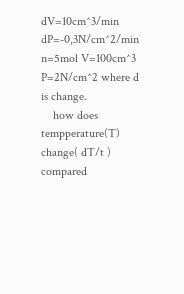dV=10cm^3/min dP=-0,3N/cm^2/min n=5mol V=100cm^3 P=2N/cm^2 where d is change.
    how does tempperature(T) change( dT/t ) compared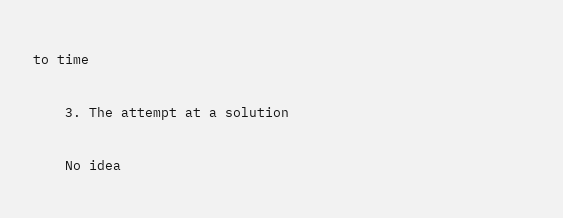to time

    3. The attempt at a solution

    No idea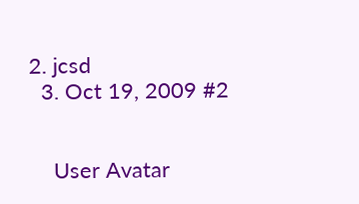2. jcsd
  3. Oct 19, 2009 #2


    User Avatar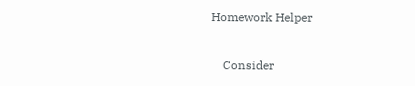Homework Helper

    Consider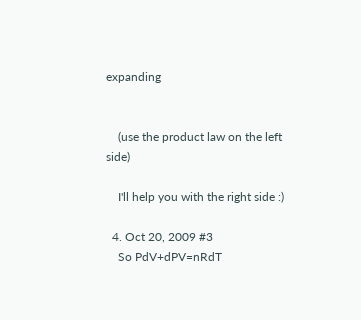expanding


    (use the product law on the left side)

    I'll help you with the right side :)

  4. Oct 20, 2009 #3
    So PdV+dPV=nRdT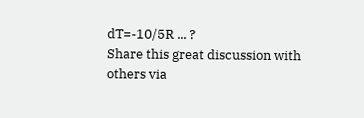dT=-10/5R ... ?
Share this great discussion with others via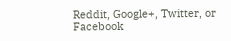Reddit, Google+, Twitter, or Facebook